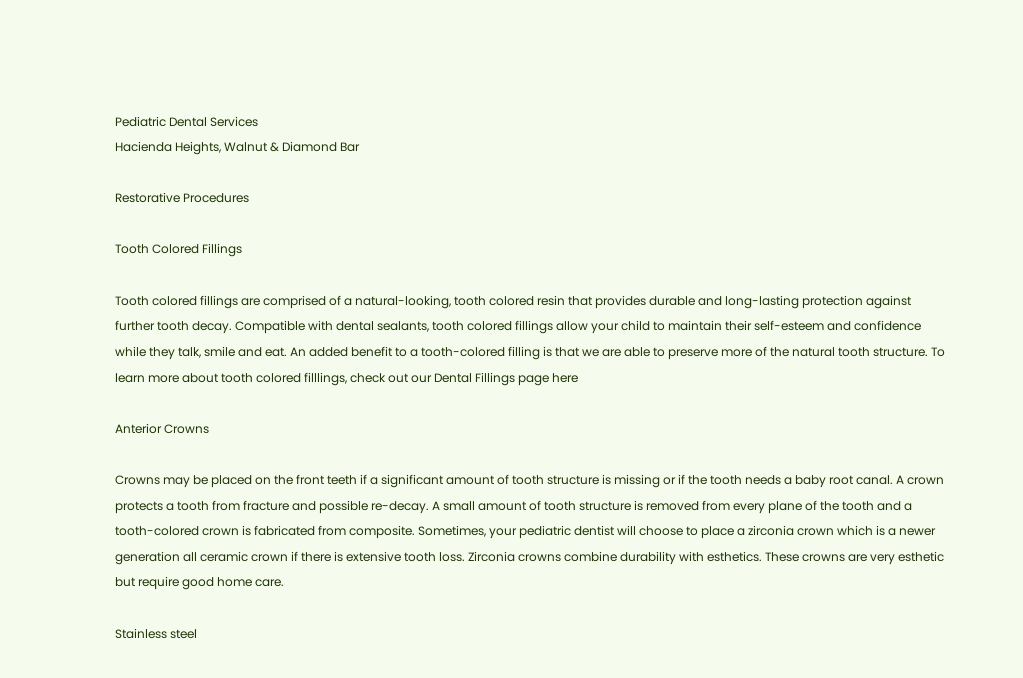Pediatric Dental Services
Hacienda Heights, Walnut & Diamond Bar

Restorative Procedures

Tooth Colored Fillings

Tooth colored fillings are comprised of a natural-looking, tooth colored resin that provides durable and long-lasting protection against further tooth decay. Compatible with dental sealants, tooth colored fillings allow your child to maintain their self-esteem and confidence while they talk, smile and eat. An added benefit to a tooth-colored filling is that we are able to preserve more of the natural tooth structure. To learn more about tooth colored filllings, check out our Dental Fillings page here

Anterior Crowns

Crowns may be placed on the front teeth if a significant amount of tooth structure is missing or if the tooth needs a baby root canal. A crown protects a tooth from fracture and possible re-decay. A small amount of tooth structure is removed from every plane of the tooth and a tooth-colored crown is fabricated from composite. Sometimes, your pediatric dentist will choose to place a zirconia crown which is a newer generation all ceramic crown if there is extensive tooth loss. Zirconia crowns combine durability with esthetics. These crowns are very esthetic but require good home care.

Stainless steel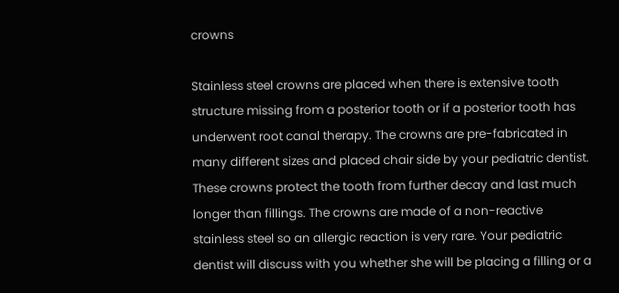crowns

Stainless steel crowns are placed when there is extensive tooth structure missing from a posterior tooth or if a posterior tooth has underwent root canal therapy. The crowns are pre-fabricated in many different sizes and placed chair side by your pediatric dentist. These crowns protect the tooth from further decay and last much longer than fillings. The crowns are made of a non-reactive stainless steel so an allergic reaction is very rare. Your pediatric dentist will discuss with you whether she will be placing a filling or a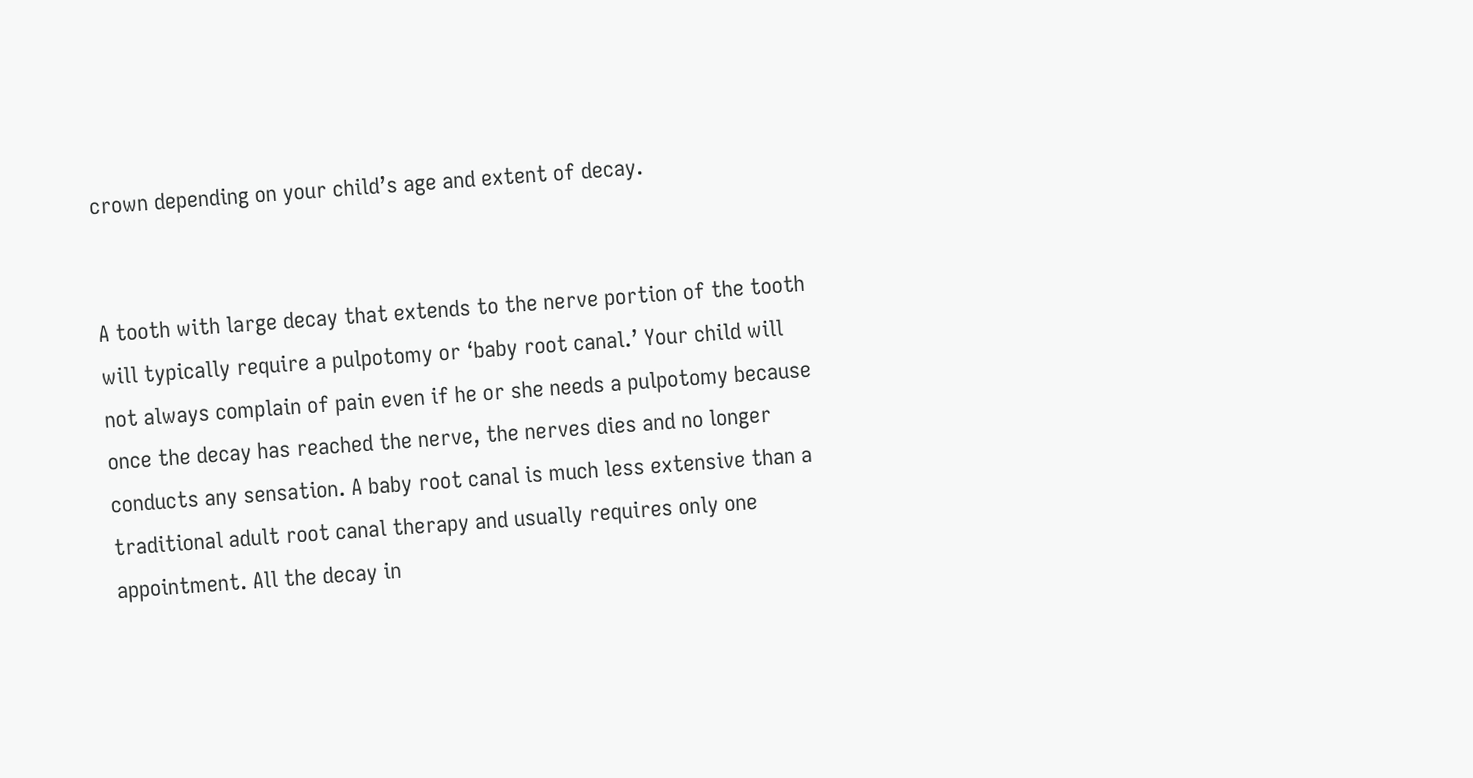crown depending on your child’s age and extent of decay.


A tooth with large decay that extends to the nerve portion of the tooth will typically require a pulpotomy or ‘baby root canal.’ Your child will not always complain of pain even if he or she needs a pulpotomy because once the decay has reached the nerve, the nerves dies and no longer conducts any sensation. A baby root canal is much less extensive than a traditional adult root canal therapy and usually requires only one appointment. All the decay in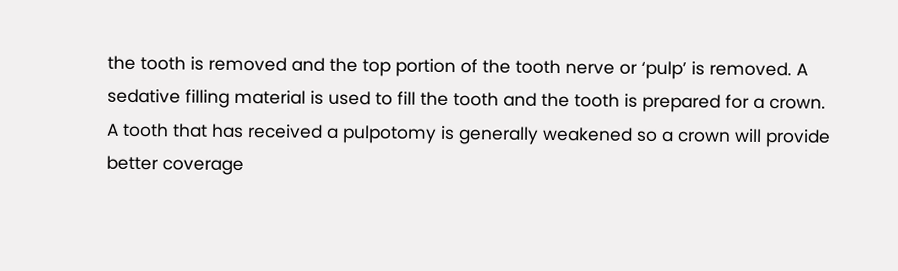the tooth is removed and the top portion of the tooth nerve or ‘pulp’ is removed. A sedative filling material is used to fill the tooth and the tooth is prepared for a crown. A tooth that has received a pulpotomy is generally weakened so a crown will provide better coverage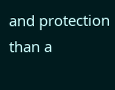and protection than a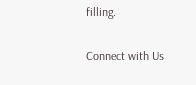filling.

Connect with Us